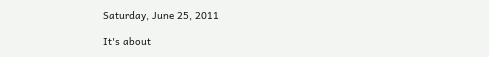Saturday, June 25, 2011

It's about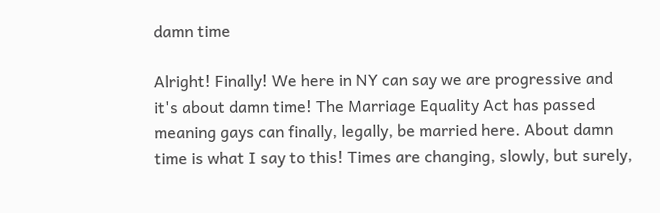damn time

Alright! Finally! We here in NY can say we are progressive and it's about damn time! The Marriage Equality Act has passed meaning gays can finally, legally, be married here. About damn time is what I say to this! Times are changing, slowly, but surely,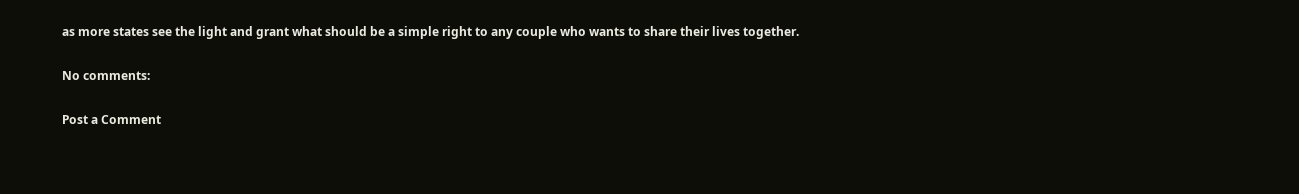as more states see the light and grant what should be a simple right to any couple who wants to share their lives together.

No comments:

Post a Comment